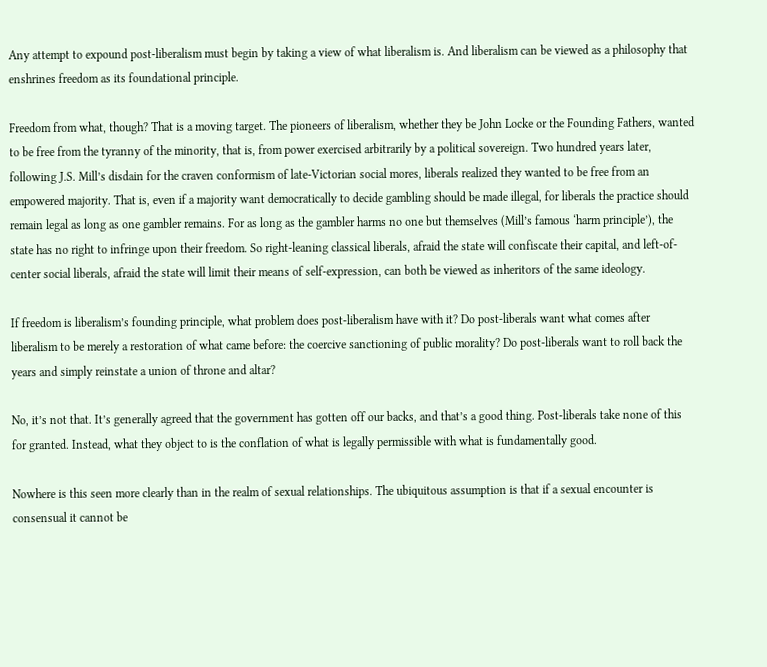Any attempt to expound post-liberalism must begin by taking a view of what liberalism is. And liberalism can be viewed as a philosophy that enshrines freedom as its foundational principle.

Freedom from what, though? That is a moving target. The pioneers of liberalism, whether they be John Locke or the Founding Fathers, wanted to be free from the tyranny of the minority, that is, from power exercised arbitrarily by a political sovereign. Two hundred years later, following J.S. Mill’s disdain for the craven conformism of late-Victorian social mores, liberals realized they wanted to be free from an empowered majority. That is, even if a majority want democratically to decide gambling should be made illegal, for liberals the practice should remain legal as long as one gambler remains. For as long as the gambler harms no one but themselves (Mill’s famous ‘harm principle’), the state has no right to infringe upon their freedom. So right-leaning classical liberals, afraid the state will confiscate their capital, and left-of-center social liberals, afraid the state will limit their means of self-expression, can both be viewed as inheritors of the same ideology.

If freedom is liberalism’s founding principle, what problem does post-liberalism have with it? Do post-liberals want what comes after liberalism to be merely a restoration of what came before: the coercive sanctioning of public morality? Do post-liberals want to roll back the years and simply reinstate a union of throne and altar?

No, it’s not that. It’s generally agreed that the government has gotten off our backs, and that’s a good thing. Post-liberals take none of this for granted. Instead, what they object to is the conflation of what is legally permissible with what is fundamentally good.

Nowhere is this seen more clearly than in the realm of sexual relationships. The ubiquitous assumption is that if a sexual encounter is consensual it cannot be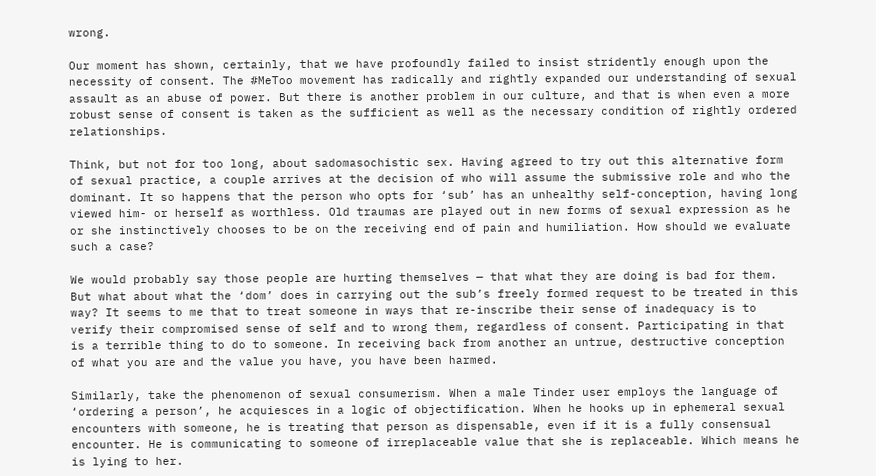wrong.

Our moment has shown, certainly, that we have profoundly failed to insist stridently enough upon the necessity of consent. The #MeToo movement has radically and rightly expanded our understanding of sexual assault as an abuse of power. But there is another problem in our culture, and that is when even a more robust sense of consent is taken as the sufficient as well as the necessary condition of rightly ordered relationships.

Think, but not for too long, about sadomasochistic sex. Having agreed to try out this alternative form of sexual practice, a couple arrives at the decision of who will assume the submissive role and who the dominant. It so happens that the person who opts for ‘sub’ has an unhealthy self-conception, having long viewed him- or herself as worthless. Old traumas are played out in new forms of sexual expression as he or she instinctively chooses to be on the receiving end of pain and humiliation. How should we evaluate such a case?

We would probably say those people are hurting themselves — that what they are doing is bad for them. But what about what the ‘dom’ does in carrying out the sub’s freely formed request to be treated in this way? It seems to me that to treat someone in ways that re-inscribe their sense of inadequacy is to verify their compromised sense of self and to wrong them, regardless of consent. Participating in that is a terrible thing to do to someone. In receiving back from another an untrue, destructive conception of what you are and the value you have, you have been harmed.

Similarly, take the phenomenon of sexual consumerism. When a male Tinder user employs the language of ‘ordering a person’, he acquiesces in a logic of objectification. When he hooks up in ephemeral sexual encounters with someone, he is treating that person as dispensable, even if it is a fully consensual encounter. He is communicating to someone of irreplaceable value that she is replaceable. Which means he is lying to her.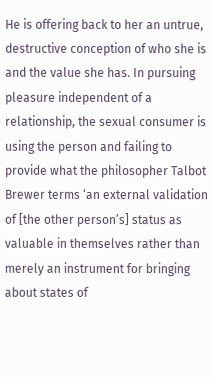He is offering back to her an untrue, destructive conception of who she is and the value she has. In pursuing pleasure independent of a relationship, the sexual consumer is using the person and failing to provide what the philosopher Talbot Brewer terms ‘an external validation of [the other person’s] status as valuable in themselves rather than merely an instrument for bringing about states of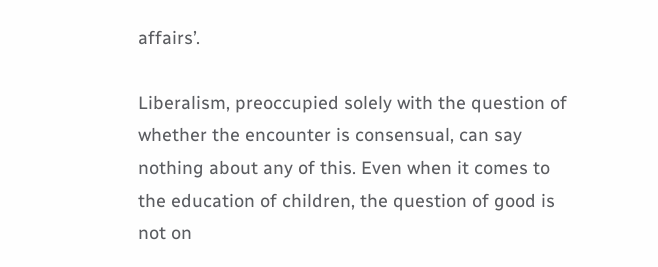affairs’.

Liberalism, preoccupied solely with the question of whether the encounter is consensual, can say nothing about any of this. Even when it comes to the education of children, the question of good is not on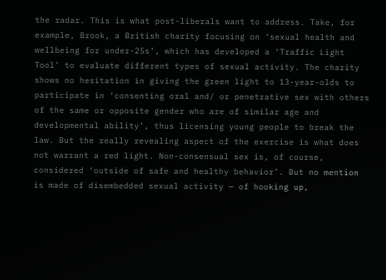the radar. This is what post-liberals want to address. Take, for example, Brook, a British charity focusing on ‘sexual health and wellbeing for under-25s’, which has developed a ‘Traffic Light Tool’ to evaluate different types of sexual activity. The charity shows no hesitation in giving the green light to 13-year-olds to participate in ‘consenting oral and/ or penetrative sex with others of the same or opposite gender who are of similar age and developmental ability’, thus licensing young people to break the law. But the really revealing aspect of the exercise is what does not warrant a red light. Non-consensual sex is, of course, considered ‘outside of safe and healthy behavior’. But no mention is made of disembedded sexual activity — of hooking up,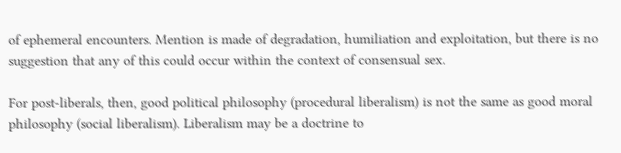of ephemeral encounters. Mention is made of degradation, humiliation and exploitation, but there is no suggestion that any of this could occur within the context of consensual sex.

For post-liberals, then, good political philosophy (procedural liberalism) is not the same as good moral philosophy (social liberalism). Liberalism may be a doctrine to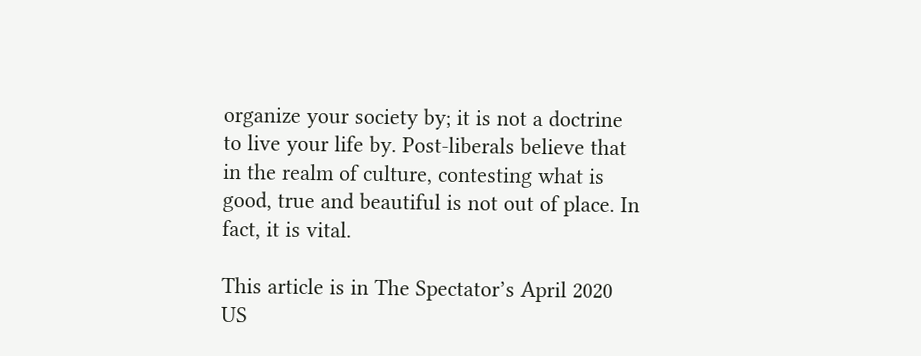organize your society by; it is not a doctrine to live your life by. Post-liberals believe that in the realm of culture, contesting what is good, true and beautiful is not out of place. In fact, it is vital.

This article is in The Spectator’s April 2020 US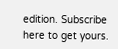edition. Subscribe here to get yours.